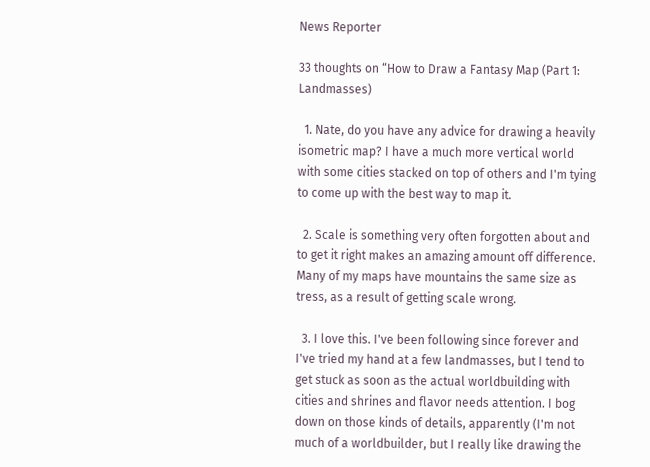News Reporter

33 thoughts on “How to Draw a Fantasy Map (Part 1: Landmasses)

  1. Nate, do you have any advice for drawing a heavily isometric map? I have a much more vertical world with some cities stacked on top of others and I'm tying to come up with the best way to map it.

  2. Scale is something very often forgotten about and to get it right makes an amazing amount off difference. Many of my maps have mountains the same size as tress, as a result of getting scale wrong.

  3. I love this. I've been following since forever and I've tried my hand at a few landmasses, but I tend to get stuck as soon as the actual worldbuilding with cities and shrines and flavor needs attention. I bog down on those kinds of details, apparently (I'm not much of a worldbuilder, but I really like drawing the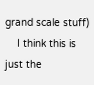grand scale stuff)
    I think this is just the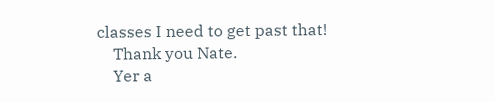classes I need to get past that!
    Thank you Nate.
    Yer a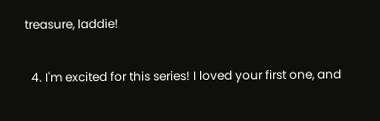treasure, laddie!

  4. I'm excited for this series! I loved your first one, and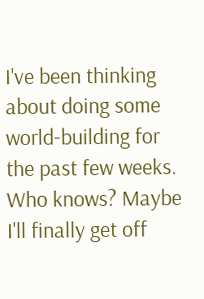I've been thinking about doing some world-building for the past few weeks. Who knows? Maybe I'll finally get off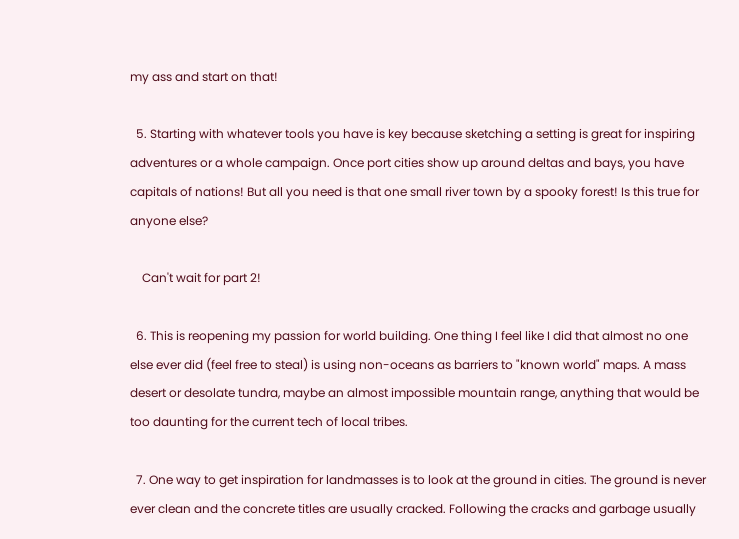my ass and start on that!

  5. Starting with whatever tools you have is key because sketching a setting is great for inspiring adventures or a whole campaign. Once port cities show up around deltas and bays, you have capitals of nations! But all you need is that one small river town by a spooky forest! Is this true for anyone else?

    Can't wait for part 2!

  6. This is reopening my passion for world building. One thing I feel like I did that almost no one else ever did (feel free to steal) is using non-oceans as barriers to "known world" maps. A mass desert or desolate tundra, maybe an almost impossible mountain range, anything that would be too daunting for the current tech of local tribes.

  7. One way to get inspiration for landmasses is to look at the ground in cities. The ground is never ever clean and the concrete titles are usually cracked. Following the cracks and garbage usually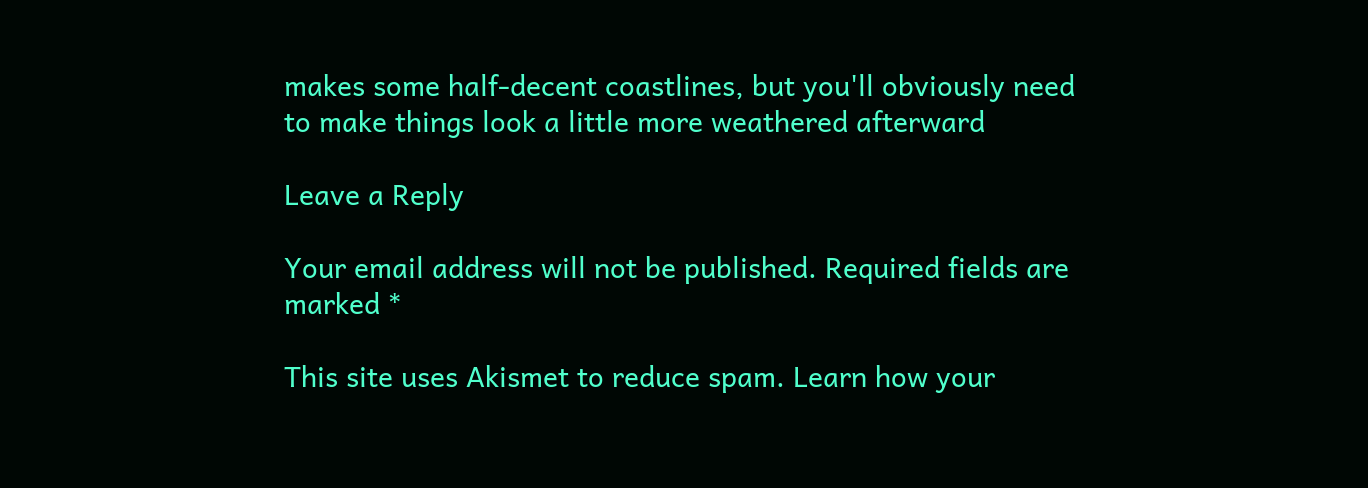makes some half-decent coastlines, but you'll obviously need to make things look a little more weathered afterward

Leave a Reply

Your email address will not be published. Required fields are marked *

This site uses Akismet to reduce spam. Learn how your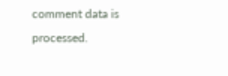comment data is processed.